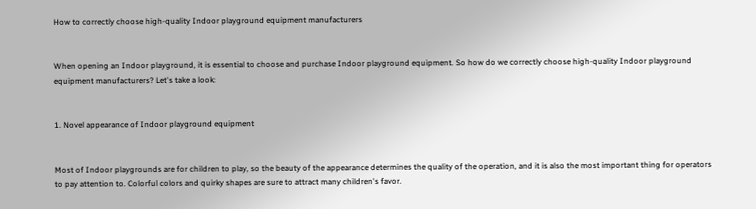How to correctly choose high-quality Indoor playground equipment manufacturers


When opening an Indoor playground, it is essential to choose and purchase Indoor playground equipment. So how do we correctly choose high-quality Indoor playground equipment manufacturers? Let's take a look:


1. Novel appearance of Indoor playground equipment


Most of Indoor playgrounds are for children to play, so the beauty of the appearance determines the quality of the operation, and it is also the most important thing for operators to pay attention to. Colorful colors and quirky shapes are sure to attract many children's favor.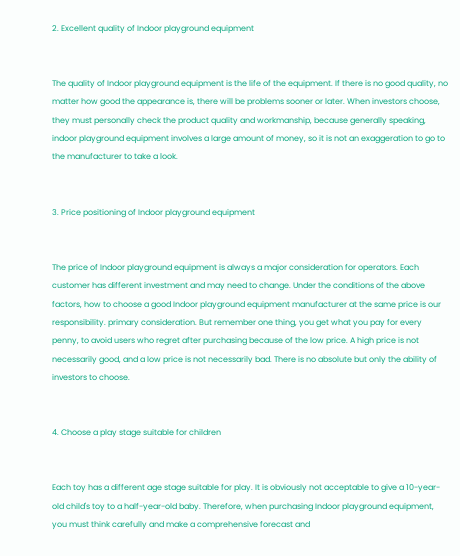2. Excellent quality of Indoor playground equipment


The quality of Indoor playground equipment is the life of the equipment. If there is no good quality, no matter how good the appearance is, there will be problems sooner or later. When investors choose, they must personally check the product quality and workmanship, because generally speaking, indoor playground equipment involves a large amount of money, so it is not an exaggeration to go to the manufacturer to take a look.


3. Price positioning of Indoor playground equipment


The price of Indoor playground equipment is always a major consideration for operators. Each customer has different investment and may need to change. Under the conditions of the above factors, how to choose a good Indoor playground equipment manufacturer at the same price is our responsibility. primary consideration. But remember one thing, you get what you pay for every penny, to avoid users who regret after purchasing because of the low price. A high price is not necessarily good, and a low price is not necessarily bad. There is no absolute but only the ability of investors to choose.


4. Choose a play stage suitable for children


Each toy has a different age stage suitable for play. It is obviously not acceptable to give a 10-year-old child's toy to a half-year-old baby. Therefore, when purchasing Indoor playground equipment, you must think carefully and make a comprehensive forecast and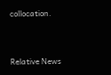collocation.


Relative News